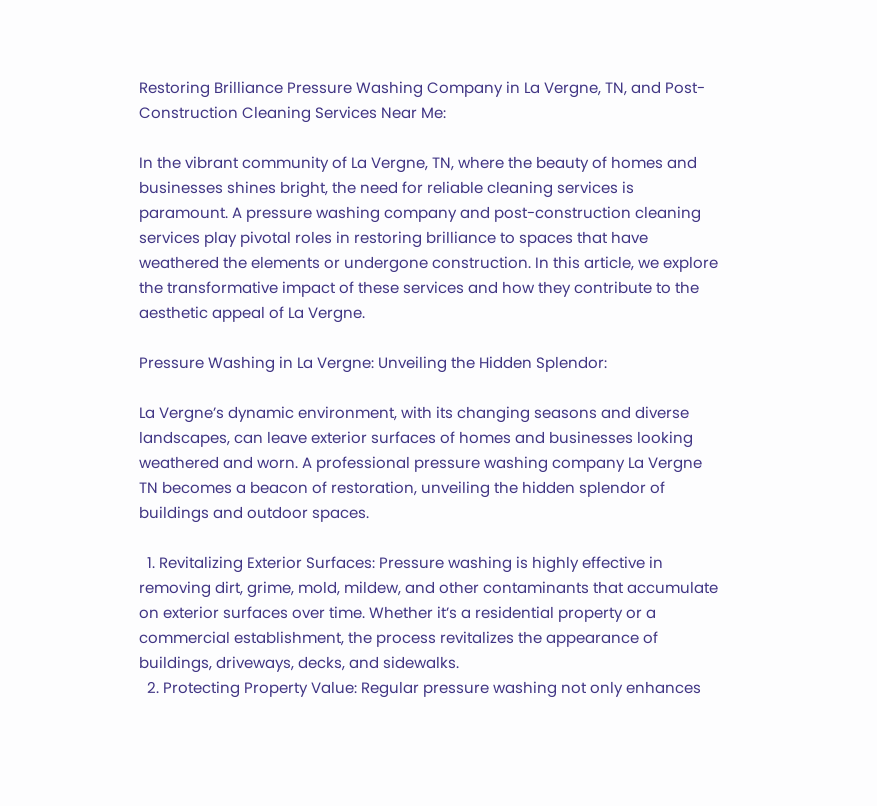Restoring Brilliance Pressure Washing Company in La Vergne, TN, and Post-Construction Cleaning Services Near Me:

In the vibrant community of La Vergne, TN, where the beauty of homes and businesses shines bright, the need for reliable cleaning services is paramount. A pressure washing company and post-construction cleaning services play pivotal roles in restoring brilliance to spaces that have weathered the elements or undergone construction. In this article, we explore the transformative impact of these services and how they contribute to the aesthetic appeal of La Vergne.

Pressure Washing in La Vergne: Unveiling the Hidden Splendor:

La Vergne’s dynamic environment, with its changing seasons and diverse landscapes, can leave exterior surfaces of homes and businesses looking weathered and worn. A professional pressure washing company La Vergne TN becomes a beacon of restoration, unveiling the hidden splendor of buildings and outdoor spaces.

  1. Revitalizing Exterior Surfaces: Pressure washing is highly effective in removing dirt, grime, mold, mildew, and other contaminants that accumulate on exterior surfaces over time. Whether it’s a residential property or a commercial establishment, the process revitalizes the appearance of buildings, driveways, decks, and sidewalks.
  2. Protecting Property Value: Regular pressure washing not only enhances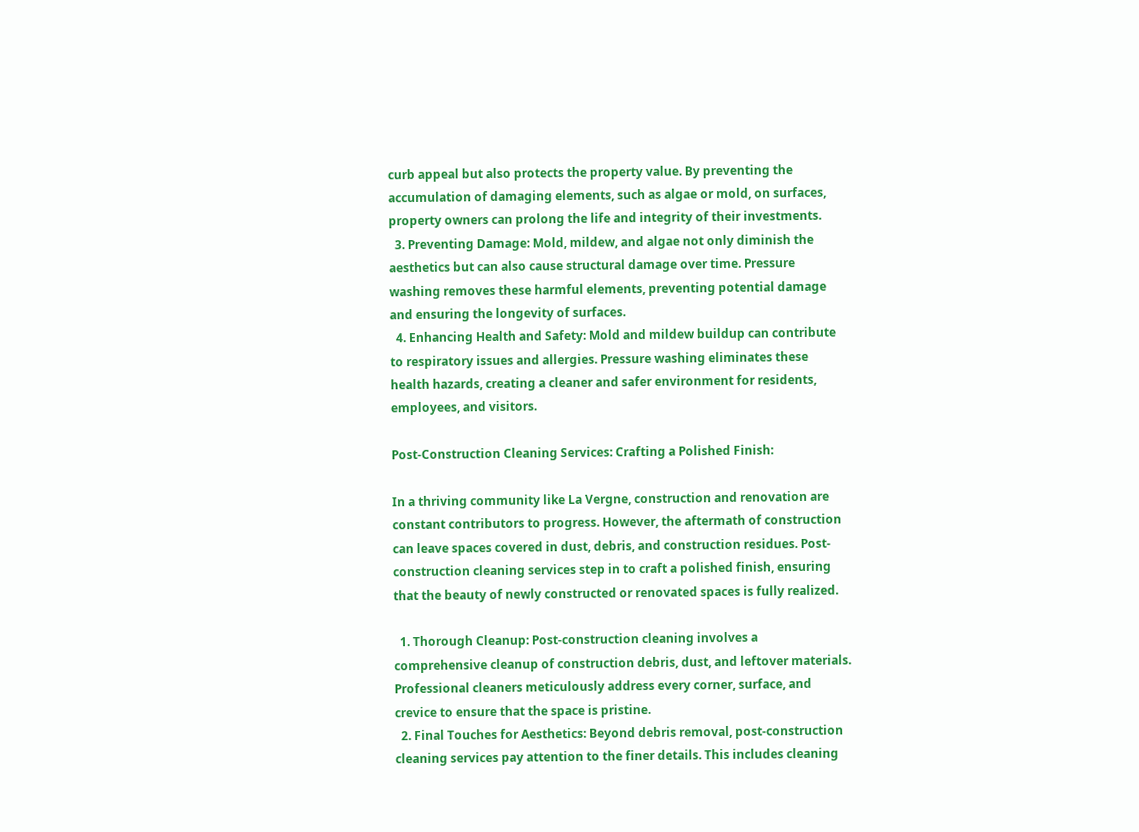curb appeal but also protects the property value. By preventing the accumulation of damaging elements, such as algae or mold, on surfaces, property owners can prolong the life and integrity of their investments.
  3. Preventing Damage: Mold, mildew, and algae not only diminish the aesthetics but can also cause structural damage over time. Pressure washing removes these harmful elements, preventing potential damage and ensuring the longevity of surfaces.
  4. Enhancing Health and Safety: Mold and mildew buildup can contribute to respiratory issues and allergies. Pressure washing eliminates these health hazards, creating a cleaner and safer environment for residents, employees, and visitors.

Post-Construction Cleaning Services: Crafting a Polished Finish:

In a thriving community like La Vergne, construction and renovation are constant contributors to progress. However, the aftermath of construction can leave spaces covered in dust, debris, and construction residues. Post-construction cleaning services step in to craft a polished finish, ensuring that the beauty of newly constructed or renovated spaces is fully realized.

  1. Thorough Cleanup: Post-construction cleaning involves a comprehensive cleanup of construction debris, dust, and leftover materials. Professional cleaners meticulously address every corner, surface, and crevice to ensure that the space is pristine.
  2. Final Touches for Aesthetics: Beyond debris removal, post-construction cleaning services pay attention to the finer details. This includes cleaning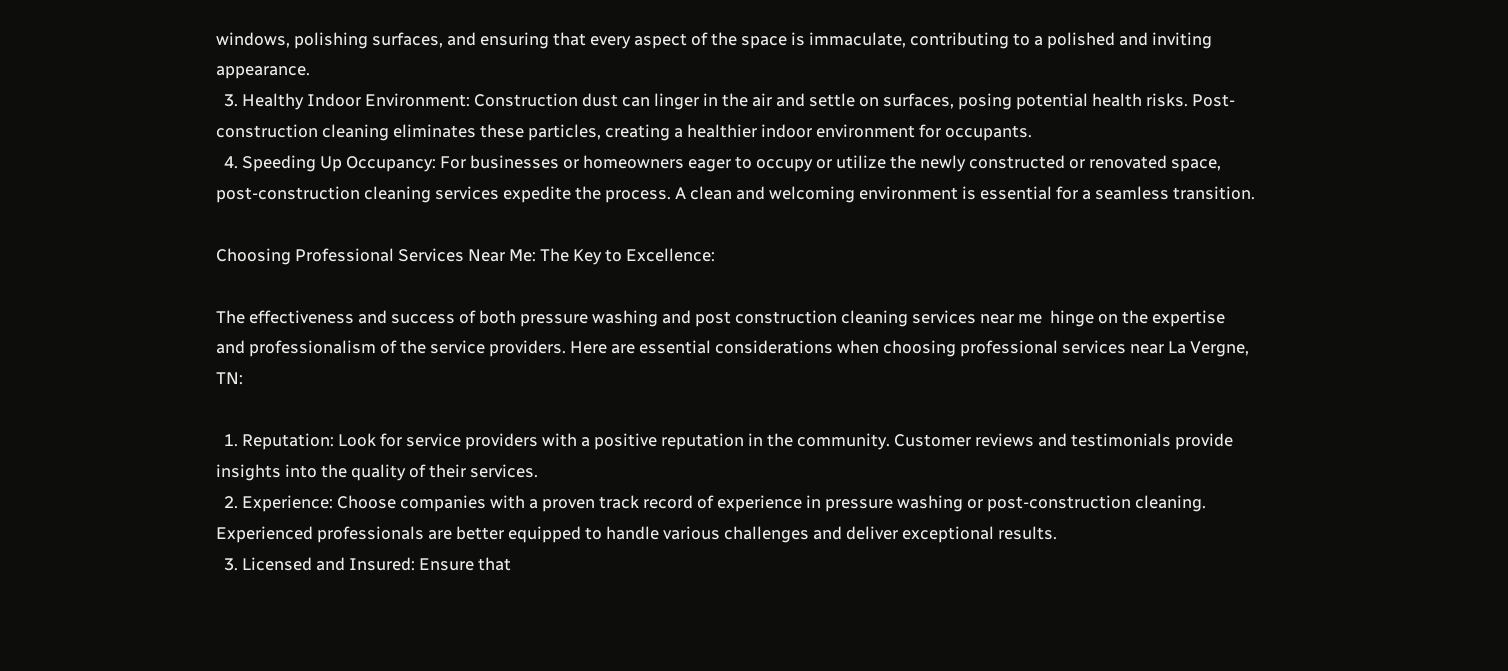windows, polishing surfaces, and ensuring that every aspect of the space is immaculate, contributing to a polished and inviting appearance.
  3. Healthy Indoor Environment: Construction dust can linger in the air and settle on surfaces, posing potential health risks. Post-construction cleaning eliminates these particles, creating a healthier indoor environment for occupants.
  4. Speeding Up Occupancy: For businesses or homeowners eager to occupy or utilize the newly constructed or renovated space, post-construction cleaning services expedite the process. A clean and welcoming environment is essential for a seamless transition.

Choosing Professional Services Near Me: The Key to Excellence:

The effectiveness and success of both pressure washing and post construction cleaning services near me  hinge on the expertise and professionalism of the service providers. Here are essential considerations when choosing professional services near La Vergne, TN:

  1. Reputation: Look for service providers with a positive reputation in the community. Customer reviews and testimonials provide insights into the quality of their services.
  2. Experience: Choose companies with a proven track record of experience in pressure washing or post-construction cleaning. Experienced professionals are better equipped to handle various challenges and deliver exceptional results.
  3. Licensed and Insured: Ensure that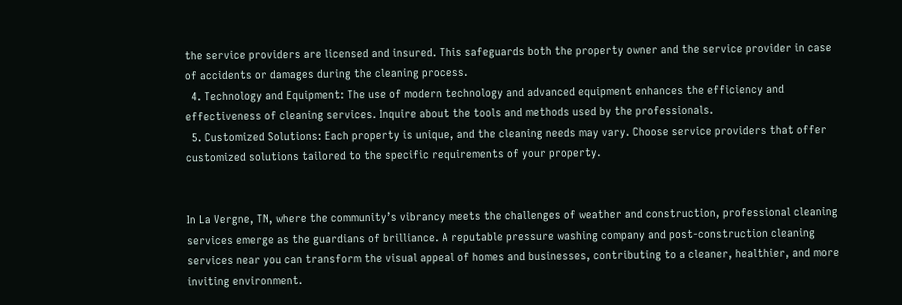the service providers are licensed and insured. This safeguards both the property owner and the service provider in case of accidents or damages during the cleaning process.
  4. Technology and Equipment: The use of modern technology and advanced equipment enhances the efficiency and effectiveness of cleaning services. Inquire about the tools and methods used by the professionals.
  5. Customized Solutions: Each property is unique, and the cleaning needs may vary. Choose service providers that offer customized solutions tailored to the specific requirements of your property.


In La Vergne, TN, where the community’s vibrancy meets the challenges of weather and construction, professional cleaning services emerge as the guardians of brilliance. A reputable pressure washing company and post-construction cleaning services near you can transform the visual appeal of homes and businesses, contributing to a cleaner, healthier, and more inviting environment.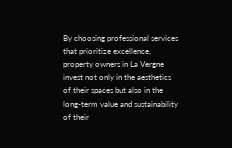By choosing professional services that prioritize excellence, property owners in La Vergne invest not only in the aesthetics of their spaces but also in the long-term value and sustainability of their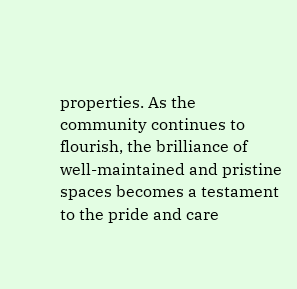properties. As the community continues to flourish, the brilliance of well-maintained and pristine spaces becomes a testament to the pride and care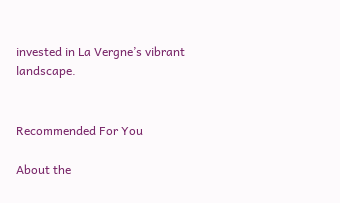invested in La Vergne’s vibrant landscape.


Recommended For You

About the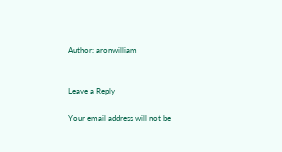Author: aronwilliam


Leave a Reply

Your email address will not be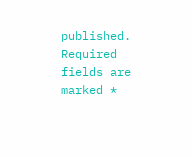published. Required fields are marked *